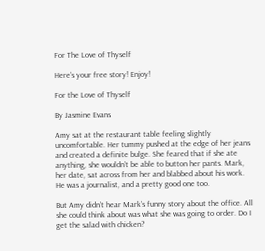For The Love of Thyself

Here’s your free story! Enjoy!

For the Love of Thyself

By Jasmine Evans

Amy sat at the restaurant table feeling slightly uncomfortable. Her tummy pushed at the edge of her jeans and created a definite bulge. She feared that if she ate anything, she wouldn’t be able to button her pants. Mark, her date, sat across from her and blabbed about his work. He was a journalist, and a pretty good one too.

But Amy didn’t hear Mark’s funny story about the office. All she could think about was what she was going to order. Do I get the salad with chicken?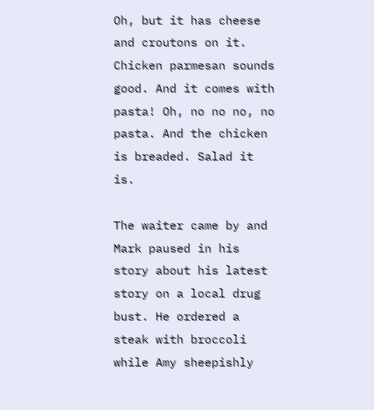Oh, but it has cheese and croutons on it. Chicken parmesan sounds good. And it comes with pasta! Oh, no no no, no pasta. And the chicken is breaded. Salad it is.

The waiter came by and Mark paused in his story about his latest story on a local drug bust. He ordered a steak with broccoli while Amy sheepishly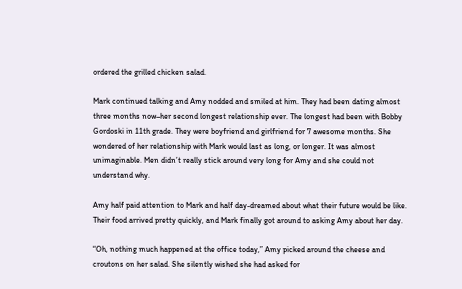ordered the grilled chicken salad.

Mark continued talking and Amy nodded and smiled at him. They had been dating almost three months now–her second longest relationship ever. The longest had been with Bobby Gordoski in 11th grade. They were boyfriend and girlfriend for 7 awesome months. She wondered of her relationship with Mark would last as long, or longer. It was almost unimaginable. Men didn’t really stick around very long for Amy and she could not understand why.

Amy half paid attention to Mark and half day-dreamed about what their future would be like. Their food arrived pretty quickly, and Mark finally got around to asking Amy about her day.

“Oh, nothing much happened at the office today,” Amy picked around the cheese and croutons on her salad. She silently wished she had asked for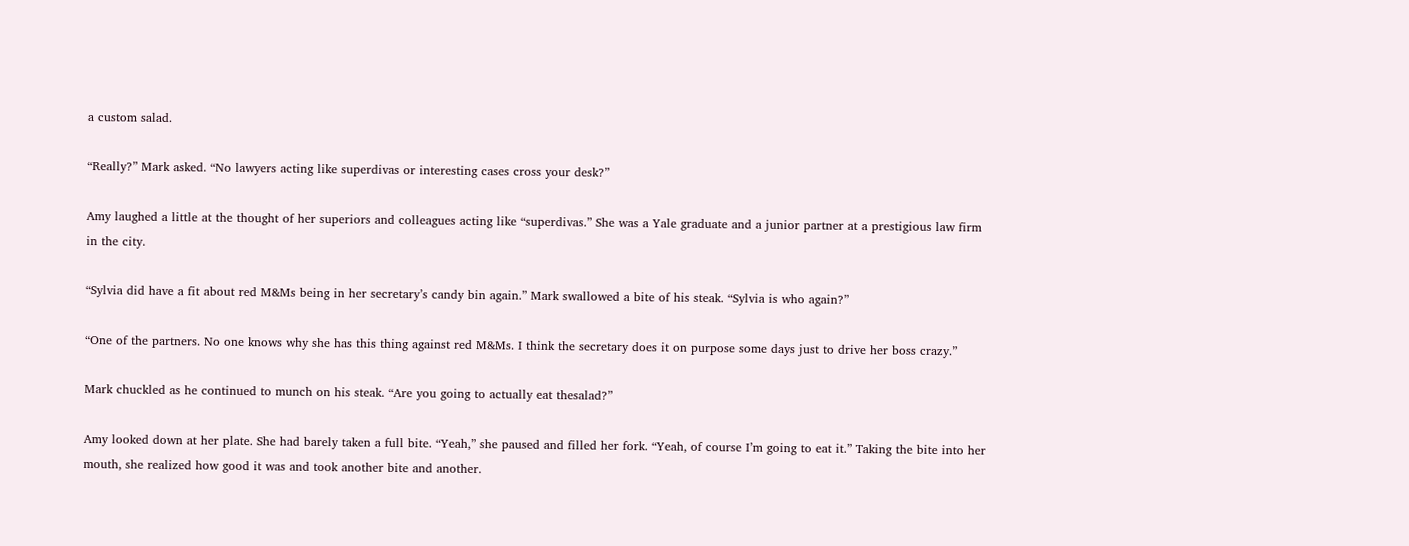a custom salad.

“Really?” Mark asked. “No lawyers acting like superdivas or interesting cases cross your desk?”

Amy laughed a little at the thought of her superiors and colleagues acting like “superdivas.” She was a Yale graduate and a junior partner at a prestigious law firm in the city.

“Sylvia did have a fit about red M&Ms being in her secretary’s candy bin again.” Mark swallowed a bite of his steak. “Sylvia is who again?”

“One of the partners. No one knows why she has this thing against red M&Ms. I think the secretary does it on purpose some days just to drive her boss crazy.”

Mark chuckled as he continued to munch on his steak. “Are you going to actually eat thesalad?”

Amy looked down at her plate. She had barely taken a full bite. “Yeah,” she paused and filled her fork. “Yeah, of course I’m going to eat it.” Taking the bite into her mouth, she realized how good it was and took another bite and another.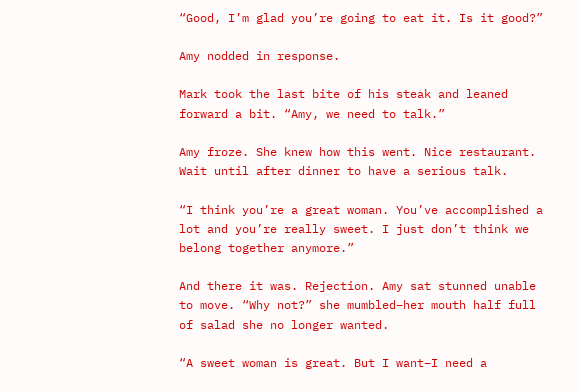“Good, I’m glad you’re going to eat it. Is it good?”

Amy nodded in response.

Mark took the last bite of his steak and leaned forward a bit. “Amy, we need to talk.”

Amy froze. She knew how this went. Nice restaurant. Wait until after dinner to have a serious talk.

“I think you’re a great woman. You’ve accomplished a lot and you’re really sweet. I just don’t think we belong together anymore.”

And there it was. Rejection. Amy sat stunned unable to move. “Why not?” she mumbled–her mouth half full of salad she no longer wanted.

“A sweet woman is great. But I want–I need a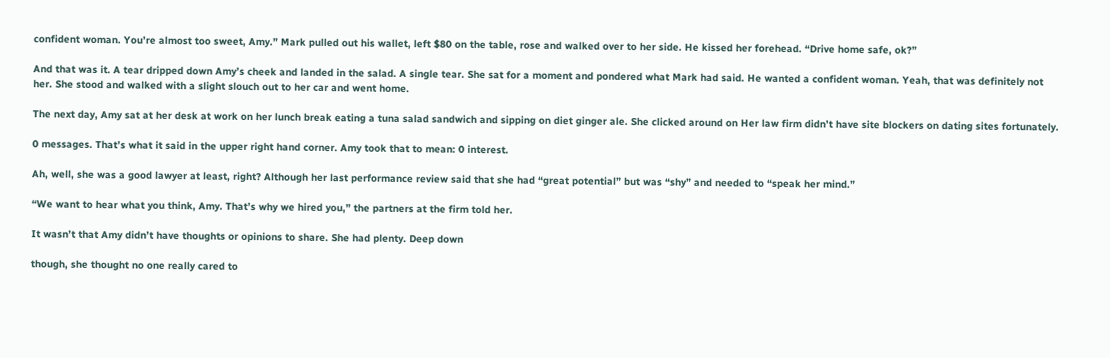confident woman. You’re almost too sweet, Amy.” Mark pulled out his wallet, left $80 on the table, rose and walked over to her side. He kissed her forehead. “Drive home safe, ok?”

And that was it. A tear dripped down Amy’s cheek and landed in the salad. A single tear. She sat for a moment and pondered what Mark had said. He wanted a confident woman. Yeah, that was definitely not her. She stood and walked with a slight slouch out to her car and went home.

The next day, Amy sat at her desk at work on her lunch break eating a tuna salad sandwich and sipping on diet ginger ale. She clicked around on Her law firm didn’t have site blockers on dating sites fortunately.

0 messages. That’s what it said in the upper right hand corner. Amy took that to mean: 0 interest.

Ah, well, she was a good lawyer at least, right? Although her last performance review said that she had “great potential” but was “shy” and needed to “speak her mind.”

“We want to hear what you think, Amy. That’s why we hired you,” the partners at the firm told her.

It wasn’t that Amy didn’t have thoughts or opinions to share. She had plenty. Deep down

though, she thought no one really cared to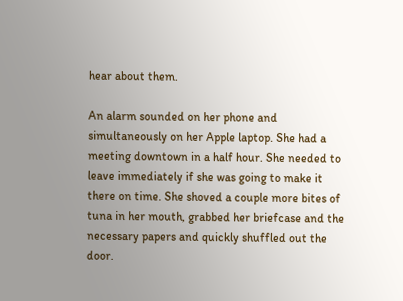hear about them.

An alarm sounded on her phone and simultaneously on her Apple laptop. She had a meeting downtown in a half hour. She needed to leave immediately if she was going to make it there on time. She shoved a couple more bites of tuna in her mouth, grabbed her briefcase and the necessary papers and quickly shuffled out the door.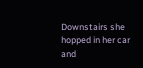Downstairs she hopped in her car and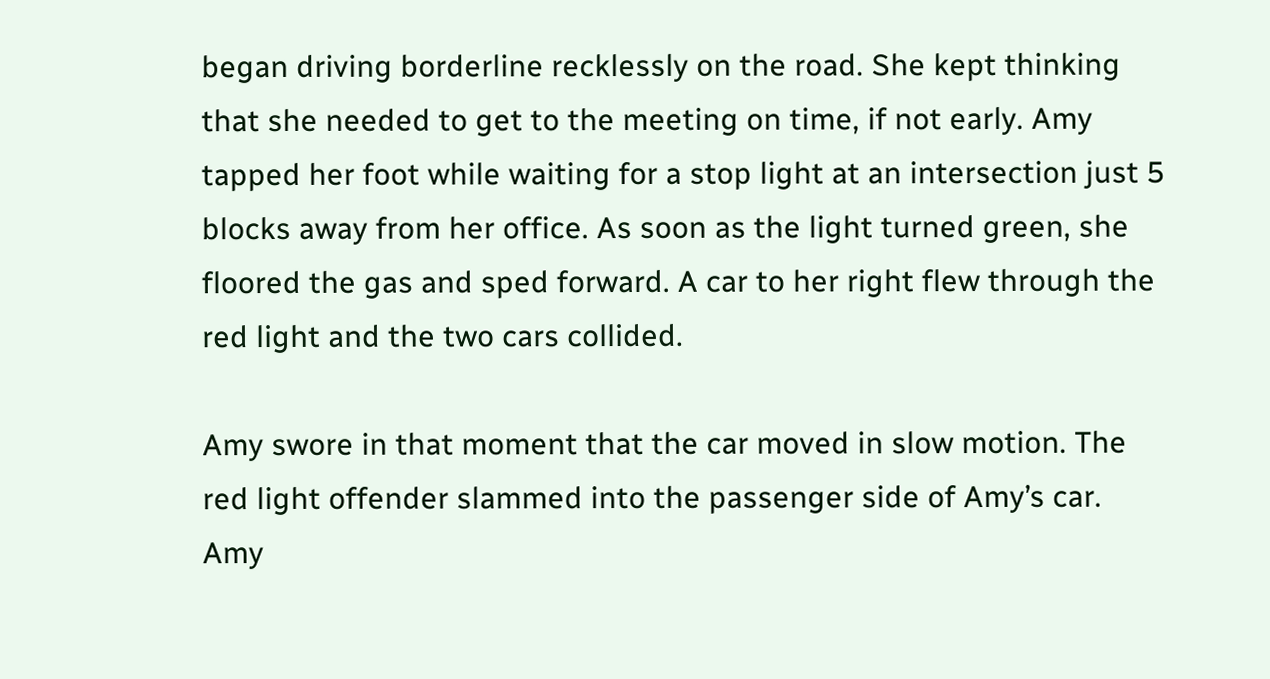began driving borderline recklessly on the road. She kept thinking that she needed to get to the meeting on time, if not early. Amy tapped her foot while waiting for a stop light at an intersection just 5 blocks away from her office. As soon as the light turned green, she floored the gas and sped forward. A car to her right flew through the red light and the two cars collided.

Amy swore in that moment that the car moved in slow motion. The red light offender slammed into the passenger side of Amy’s car. Amy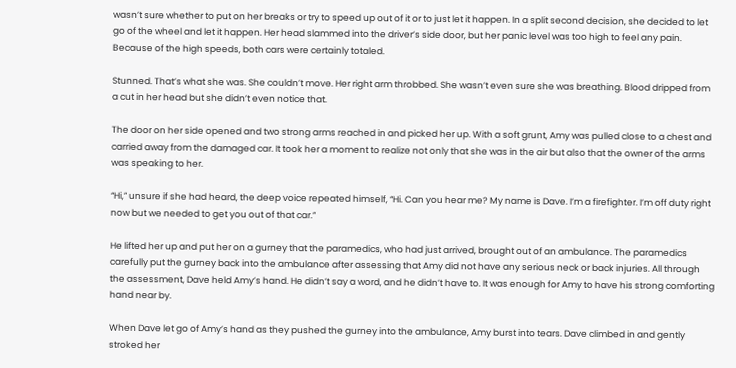wasn’t sure whether to put on her breaks or try to speed up out of it or to just let it happen. In a split second decision, she decided to let go of the wheel and let it happen. Her head slammed into the driver’s side door, but her panic level was too high to feel any pain. Because of the high speeds, both cars were certainly totaled.

Stunned. That’s what she was. She couldn’t move. Her right arm throbbed. She wasn’t even sure she was breathing. Blood dripped from a cut in her head but she didn’t even notice that.

The door on her side opened and two strong arms reached in and picked her up. With a soft grunt, Amy was pulled close to a chest and carried away from the damaged car. It took her a moment to realize not only that she was in the air but also that the owner of the arms was speaking to her.

“Hi,” unsure if she had heard, the deep voice repeated himself, “Hi. Can you hear me? My name is Dave. I’m a firefighter. I’m off duty right now but we needed to get you out of that car.”

He lifted her up and put her on a gurney that the paramedics, who had just arrived, brought out of an ambulance. The paramedics carefully put the gurney back into the ambulance after assessing that Amy did not have any serious neck or back injuries. All through the assessment, Dave held Amy’s hand. He didn’t say a word, and he didn’t have to. It was enough for Amy to have his strong comforting hand near by.

When Dave let go of Amy’s hand as they pushed the gurney into the ambulance, Amy burst into tears. Dave climbed in and gently stroked her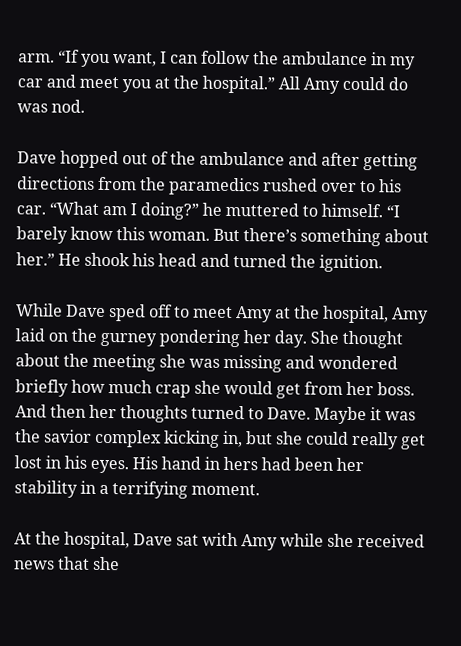arm. “If you want, I can follow the ambulance in my car and meet you at the hospital.” All Amy could do was nod.

Dave hopped out of the ambulance and after getting directions from the paramedics rushed over to his car. “What am I doing?” he muttered to himself. “I barely know this woman. But there’s something about her.” He shook his head and turned the ignition.

While Dave sped off to meet Amy at the hospital, Amy laid on the gurney pondering her day. She thought about the meeting she was missing and wondered briefly how much crap she would get from her boss. And then her thoughts turned to Dave. Maybe it was the savior complex kicking in, but she could really get lost in his eyes. His hand in hers had been her stability in a terrifying moment.

At the hospital, Dave sat with Amy while she received news that she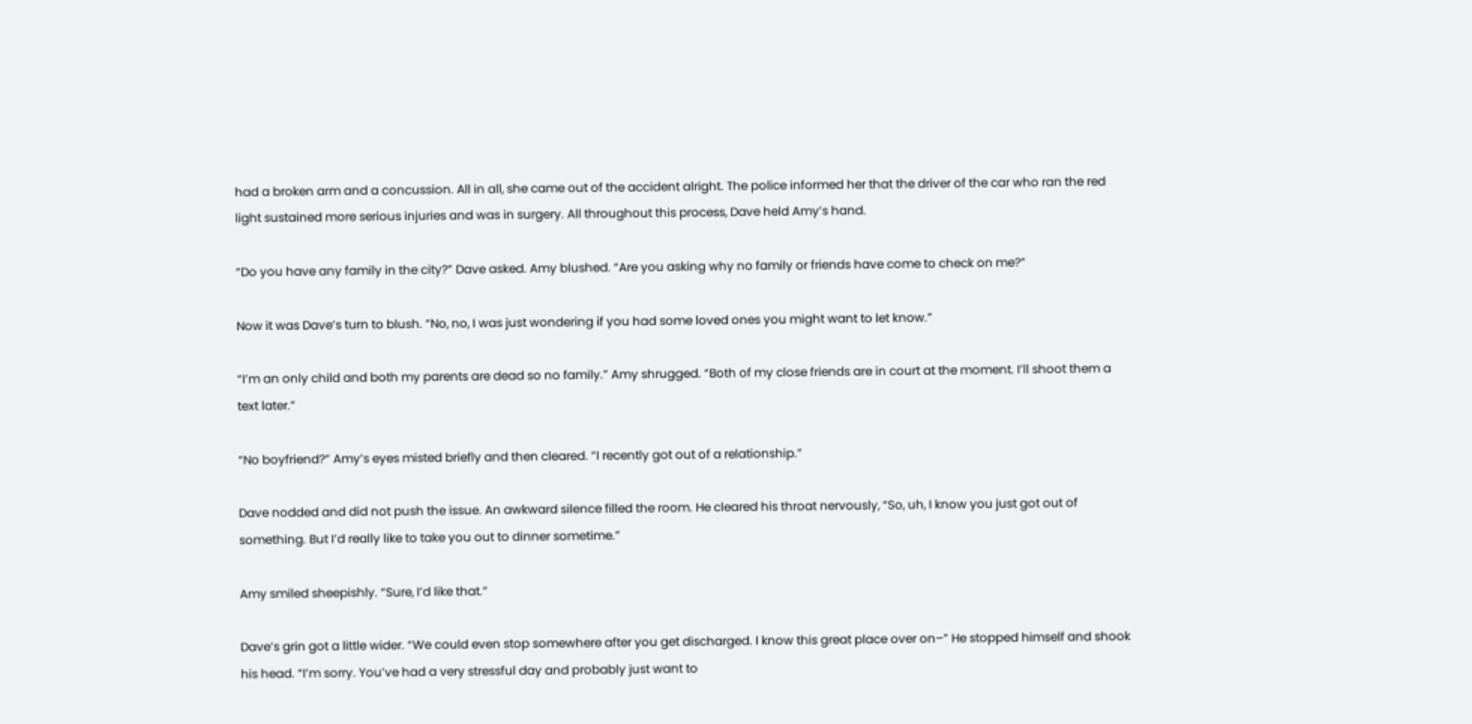had a broken arm and a concussion. All in all, she came out of the accident alright. The police informed her that the driver of the car who ran the red light sustained more serious injuries and was in surgery. All throughout this process, Dave held Amy’s hand.

“Do you have any family in the city?” Dave asked. Amy blushed. “Are you asking why no family or friends have come to check on me?”

Now it was Dave’s turn to blush. “No, no, I was just wondering if you had some loved ones you might want to let know.”

“I’m an only child and both my parents are dead so no family.” Amy shrugged. “Both of my close friends are in court at the moment. I’ll shoot them a text later.”

“No boyfriend?” Amy’s eyes misted briefly and then cleared. “I recently got out of a relationship.”

Dave nodded and did not push the issue. An awkward silence filled the room. He cleared his throat nervously, “So, uh, I know you just got out of something. But I’d really like to take you out to dinner sometime.”

Amy smiled sheepishly. “Sure, I’d like that.”

Dave’s grin got a little wider. “We could even stop somewhere after you get discharged. I know this great place over on–” He stopped himself and shook his head. “I’m sorry. You’ve had a very stressful day and probably just want to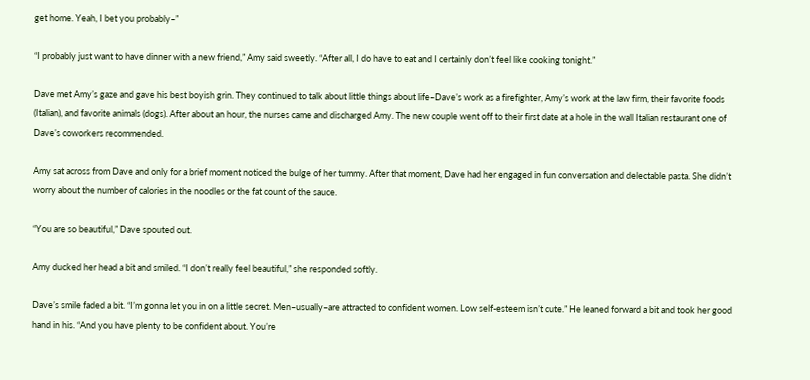get home. Yeah, I bet you probably–”

“I probably just want to have dinner with a new friend,” Amy said sweetly. “After all, I do have to eat and I certainly don’t feel like cooking tonight.”

Dave met Amy’s gaze and gave his best boyish grin. They continued to talk about little things about life–Dave’s work as a firefighter, Amy’s work at the law firm, their favorite foods (Italian), and favorite animals (dogs). After about an hour, the nurses came and discharged Amy. The new couple went off to their first date at a hole in the wall Italian restaurant one of Dave’s coworkers recommended.

Amy sat across from Dave and only for a brief moment noticed the bulge of her tummy. After that moment, Dave had her engaged in fun conversation and delectable pasta. She didn’t worry about the number of calories in the noodles or the fat count of the sauce.

“You are so beautiful,” Dave spouted out.

Amy ducked her head a bit and smiled. “I don’t really feel beautiful,” she responded softly.

Dave’s smile faded a bit. “I’m gonna let you in on a little secret. Men–usually–are attracted to confident women. Low self-esteem isn’t cute.” He leaned forward a bit and took her good hand in his. “And you have plenty to be confident about. You’re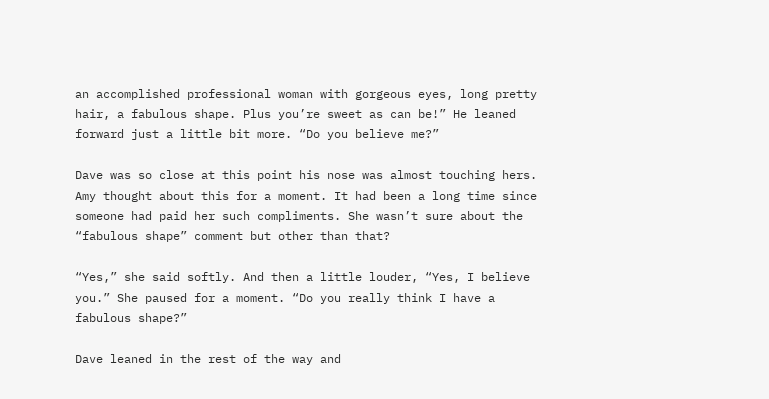an accomplished professional woman with gorgeous eyes, long pretty hair, a fabulous shape. Plus you’re sweet as can be!” He leaned forward just a little bit more. “Do you believe me?”

Dave was so close at this point his nose was almost touching hers. Amy thought about this for a moment. It had been a long time since someone had paid her such compliments. She wasn’t sure about the “fabulous shape” comment but other than that?

“Yes,” she said softly. And then a little louder, “Yes, I believe you.” She paused for a moment. “Do you really think I have a fabulous shape?”

Dave leaned in the rest of the way and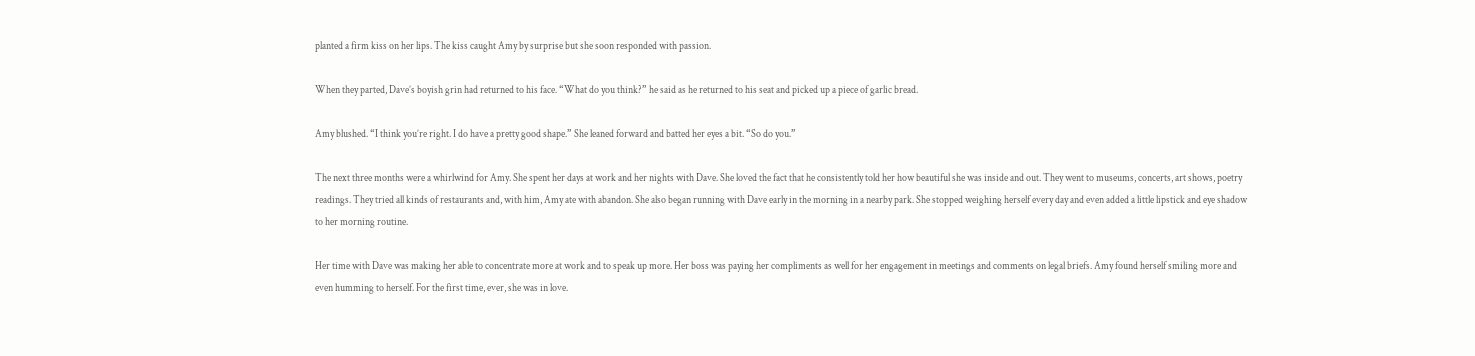planted a firm kiss on her lips. The kiss caught Amy by surprise but she soon responded with passion.

When they parted, Dave’s boyish grin had returned to his face. “What do you think?” he said as he returned to his seat and picked up a piece of garlic bread.

Amy blushed. “I think you’re right. I do have a pretty good shape.” She leaned forward and batted her eyes a bit. “So do you.”

The next three months were a whirlwind for Amy. She spent her days at work and her nights with Dave. She loved the fact that he consistently told her how beautiful she was inside and out. They went to museums, concerts, art shows, poetry readings. They tried all kinds of restaurants and, with him, Amy ate with abandon. She also began running with Dave early in the morning in a nearby park. She stopped weighing herself every day and even added a little lipstick and eye shadow to her morning routine.

Her time with Dave was making her able to concentrate more at work and to speak up more. Her boss was paying her compliments as well for her engagement in meetings and comments on legal briefs. Amy found herself smiling more and even humming to herself. For the first time, ever, she was in love.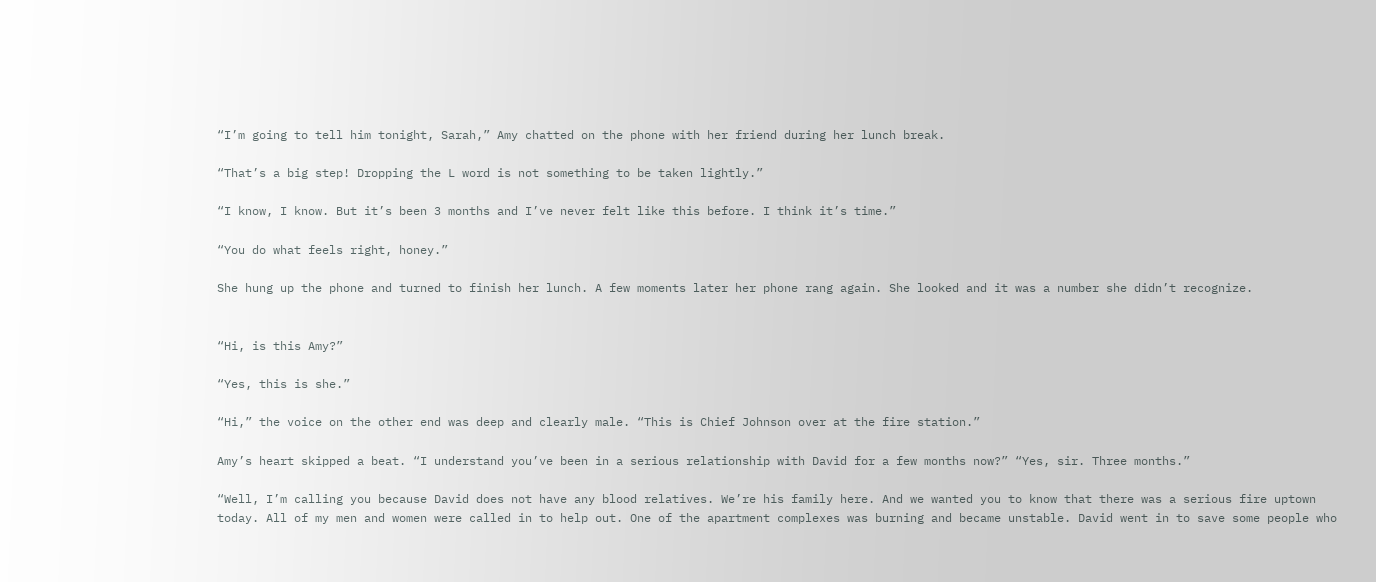“I’m going to tell him tonight, Sarah,” Amy chatted on the phone with her friend during her lunch break.

“That’s a big step! Dropping the L word is not something to be taken lightly.”

“I know, I know. But it’s been 3 months and I’ve never felt like this before. I think it’s time.”

“You do what feels right, honey.”

She hung up the phone and turned to finish her lunch. A few moments later her phone rang again. She looked and it was a number she didn’t recognize.


“Hi, is this Amy?”

“Yes, this is she.”

“Hi,” the voice on the other end was deep and clearly male. “This is Chief Johnson over at the fire station.”

Amy’s heart skipped a beat. “I understand you’ve been in a serious relationship with David for a few months now?” “Yes, sir. Three months.”

“Well, I’m calling you because David does not have any blood relatives. We’re his family here. And we wanted you to know that there was a serious fire uptown today. All of my men and women were called in to help out. One of the apartment complexes was burning and became unstable. David went in to save some people who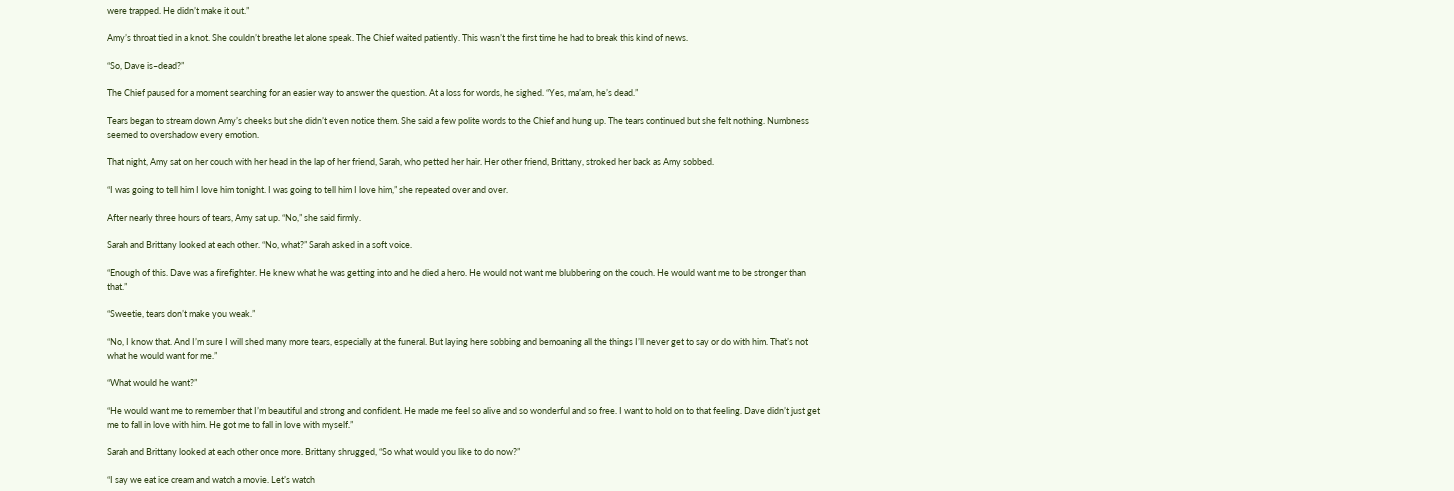were trapped. He didn’t make it out.”

Amy’s throat tied in a knot. She couldn’t breathe let alone speak. The Chief waited patiently. This wasn’t the first time he had to break this kind of news.

“So, Dave is–dead?”

The Chief paused for a moment searching for an easier way to answer the question. At a loss for words, he sighed. “Yes, ma’am, he’s dead.”

Tears began to stream down Amy’s cheeks but she didn’t even notice them. She said a few polite words to the Chief and hung up. The tears continued but she felt nothing. Numbness seemed to overshadow every emotion.

That night, Amy sat on her couch with her head in the lap of her friend, Sarah, who petted her hair. Her other friend, Brittany, stroked her back as Amy sobbed.

“I was going to tell him I love him tonight. I was going to tell him I love him,” she repeated over and over.

After nearly three hours of tears, Amy sat up. “No,” she said firmly.

Sarah and Brittany looked at each other. “No, what?” Sarah asked in a soft voice.

“Enough of this. Dave was a firefighter. He knew what he was getting into and he died a hero. He would not want me blubbering on the couch. He would want me to be stronger than that.”

“Sweetie, tears don’t make you weak.”

“No, I know that. And I’m sure I will shed many more tears, especially at the funeral. But laying here sobbing and bemoaning all the things I’ll never get to say or do with him. That’s not what he would want for me.”

“What would he want?”

“He would want me to remember that I’m beautiful and strong and confident. He made me feel so alive and so wonderful and so free. I want to hold on to that feeling. Dave didn’t just get me to fall in love with him. He got me to fall in love with myself.”

Sarah and Brittany looked at each other once more. Brittany shrugged, “So what would you like to do now?”

“I say we eat ice cream and watch a movie. Let’s watch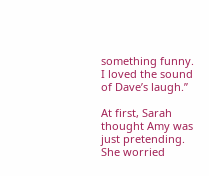something funny. I loved the sound of Dave’s laugh.”

At first, Sarah thought Amy was just pretending. She worried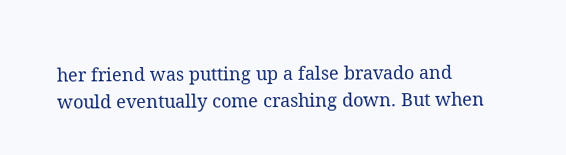her friend was putting up a false bravado and would eventually come crashing down. But when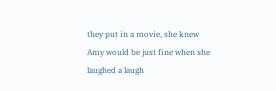they put in a movie, she knew Amy would be just fine when she laughed a laugh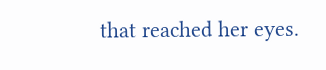that reached her eyes.